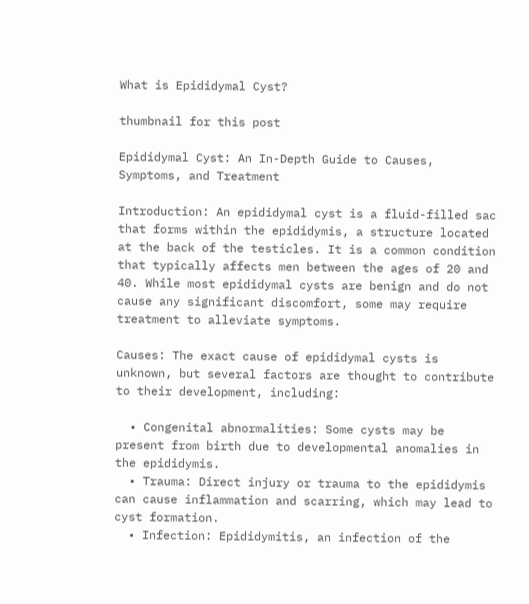What is Epididymal Cyst?

thumbnail for this post

Epididymal Cyst: An In-Depth Guide to Causes, Symptoms, and Treatment

Introduction: An epididymal cyst is a fluid-filled sac that forms within the epididymis, a structure located at the back of the testicles. It is a common condition that typically affects men between the ages of 20 and 40. While most epididymal cysts are benign and do not cause any significant discomfort, some may require treatment to alleviate symptoms.

Causes: The exact cause of epididymal cysts is unknown, but several factors are thought to contribute to their development, including:

  • Congenital abnormalities: Some cysts may be present from birth due to developmental anomalies in the epididymis.
  • Trauma: Direct injury or trauma to the epididymis can cause inflammation and scarring, which may lead to cyst formation.
  • Infection: Epididymitis, an infection of the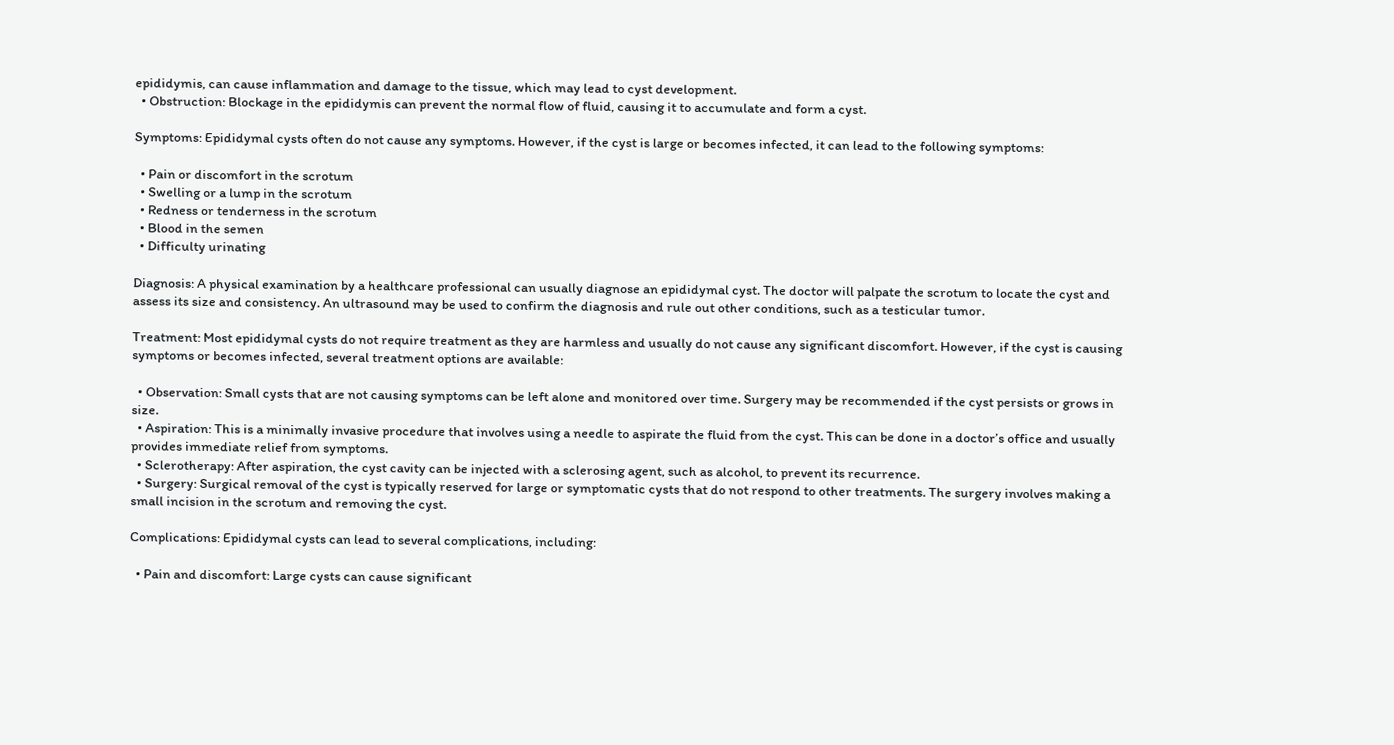epididymis, can cause inflammation and damage to the tissue, which may lead to cyst development.
  • Obstruction: Blockage in the epididymis can prevent the normal flow of fluid, causing it to accumulate and form a cyst.

Symptoms: Epididymal cysts often do not cause any symptoms. However, if the cyst is large or becomes infected, it can lead to the following symptoms:

  • Pain or discomfort in the scrotum
  • Swelling or a lump in the scrotum
  • Redness or tenderness in the scrotum
  • Blood in the semen
  • Difficulty urinating

Diagnosis: A physical examination by a healthcare professional can usually diagnose an epididymal cyst. The doctor will palpate the scrotum to locate the cyst and assess its size and consistency. An ultrasound may be used to confirm the diagnosis and rule out other conditions, such as a testicular tumor.

Treatment: Most epididymal cysts do not require treatment as they are harmless and usually do not cause any significant discomfort. However, if the cyst is causing symptoms or becomes infected, several treatment options are available:

  • Observation: Small cysts that are not causing symptoms can be left alone and monitored over time. Surgery may be recommended if the cyst persists or grows in size.
  • Aspiration: This is a minimally invasive procedure that involves using a needle to aspirate the fluid from the cyst. This can be done in a doctor’s office and usually provides immediate relief from symptoms.
  • Sclerotherapy: After aspiration, the cyst cavity can be injected with a sclerosing agent, such as alcohol, to prevent its recurrence.
  • Surgery: Surgical removal of the cyst is typically reserved for large or symptomatic cysts that do not respond to other treatments. The surgery involves making a small incision in the scrotum and removing the cyst.

Complications: Epididymal cysts can lead to several complications, including:

  • Pain and discomfort: Large cysts can cause significant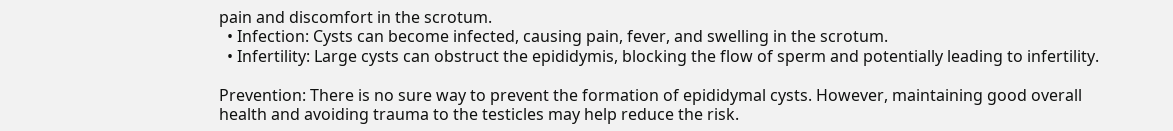pain and discomfort in the scrotum.
  • Infection: Cysts can become infected, causing pain, fever, and swelling in the scrotum.
  • Infertility: Large cysts can obstruct the epididymis, blocking the flow of sperm and potentially leading to infertility.

Prevention: There is no sure way to prevent the formation of epididymal cysts. However, maintaining good overall health and avoiding trauma to the testicles may help reduce the risk.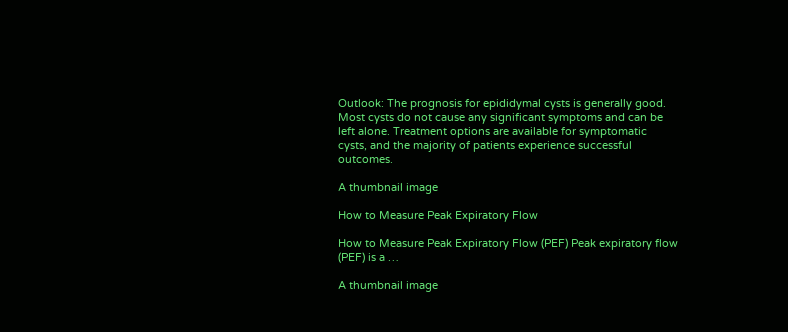Outlook: The prognosis for epididymal cysts is generally good. Most cysts do not cause any significant symptoms and can be left alone. Treatment options are available for symptomatic cysts, and the majority of patients experience successful outcomes.

A thumbnail image

How to Measure Peak Expiratory Flow

How to Measure Peak Expiratory Flow (PEF) Peak expiratory flow (PEF) is a …

A thumbnail image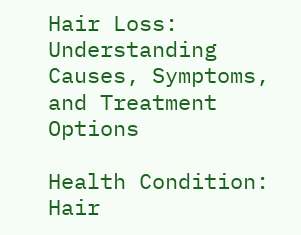Hair Loss: Understanding Causes, Symptoms, and Treatment Options

Health Condition: Hair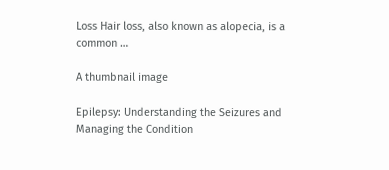Loss Hair loss, also known as alopecia, is a common …

A thumbnail image

Epilepsy: Understanding the Seizures and Managing the Condition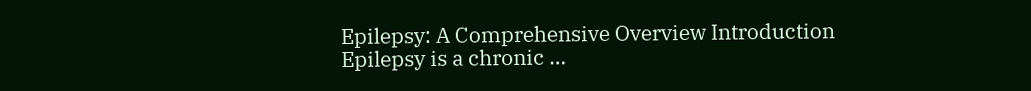Epilepsy: A Comprehensive Overview Introduction Epilepsy is a chronic …